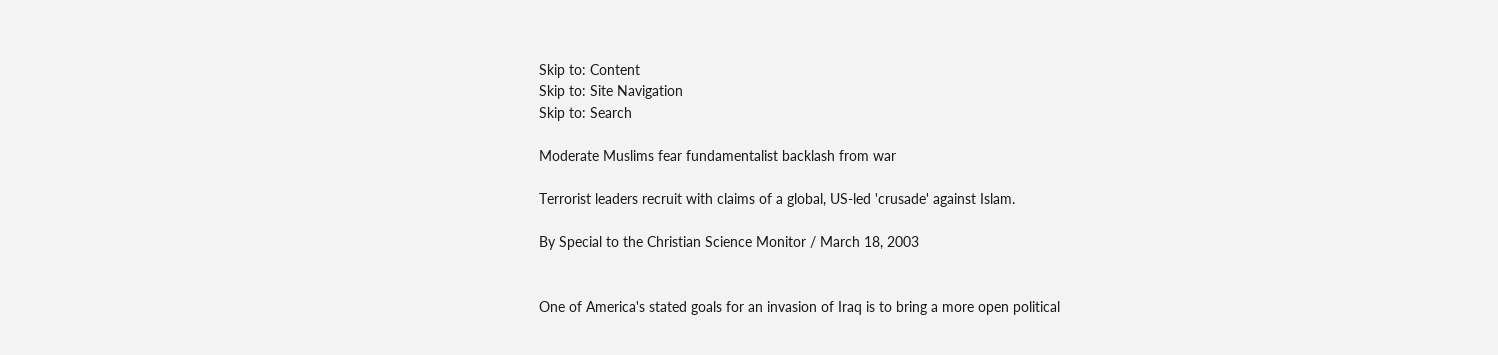Skip to: Content
Skip to: Site Navigation
Skip to: Search

Moderate Muslims fear fundamentalist backlash from war

Terrorist leaders recruit with claims of a global, US-led 'crusade' against Islam.

By Special to the Christian Science Monitor / March 18, 2003


One of America's stated goals for an invasion of Iraq is to bring a more open political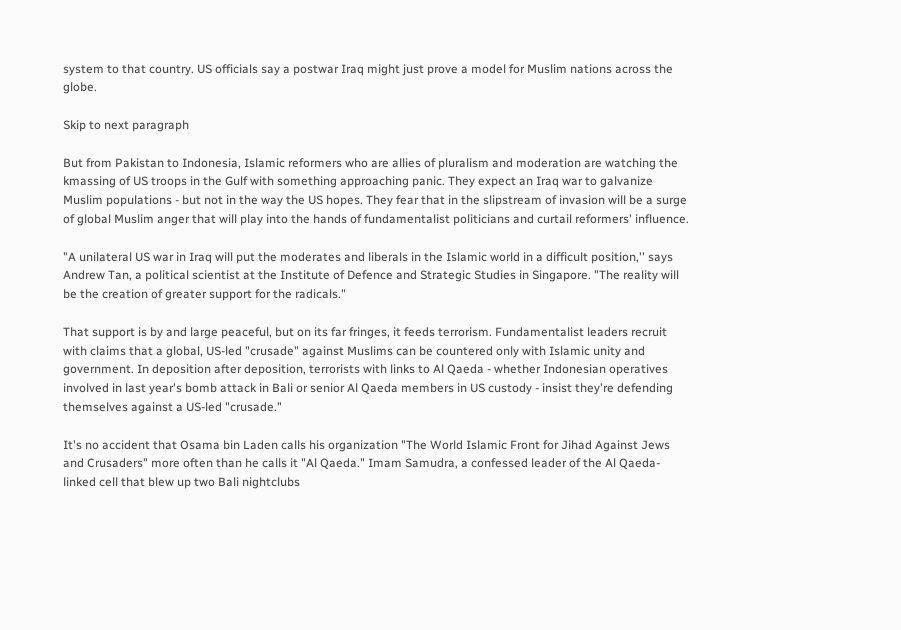system to that country. US officials say a postwar Iraq might just prove a model for Muslim nations across the globe.

Skip to next paragraph

But from Pakistan to Indonesia, Islamic reformers who are allies of pluralism and moderation are watching the kmassing of US troops in the Gulf with something approaching panic. They expect an Iraq war to galvanize Muslim populations - but not in the way the US hopes. They fear that in the slipstream of invasion will be a surge of global Muslim anger that will play into the hands of fundamentalist politicians and curtail reformers' influence.

"A unilateral US war in Iraq will put the moderates and liberals in the Islamic world in a difficult position,'' says Andrew Tan, a political scientist at the Institute of Defence and Strategic Studies in Singapore. "The reality will be the creation of greater support for the radicals."

That support is by and large peaceful, but on its far fringes, it feeds terrorism. Fundamentalist leaders recruit with claims that a global, US-led "crusade" against Muslims can be countered only with Islamic unity and government. In deposition after deposition, terrorists with links to Al Qaeda - whether Indonesian operatives involved in last year's bomb attack in Bali or senior Al Qaeda members in US custody - insist they're defending themselves against a US-led "crusade."

It's no accident that Osama bin Laden calls his organization "The World Islamic Front for Jihad Against Jews and Crusaders" more often than he calls it "Al Qaeda." Imam Samudra, a confessed leader of the Al Qaeda-linked cell that blew up two Bali nightclubs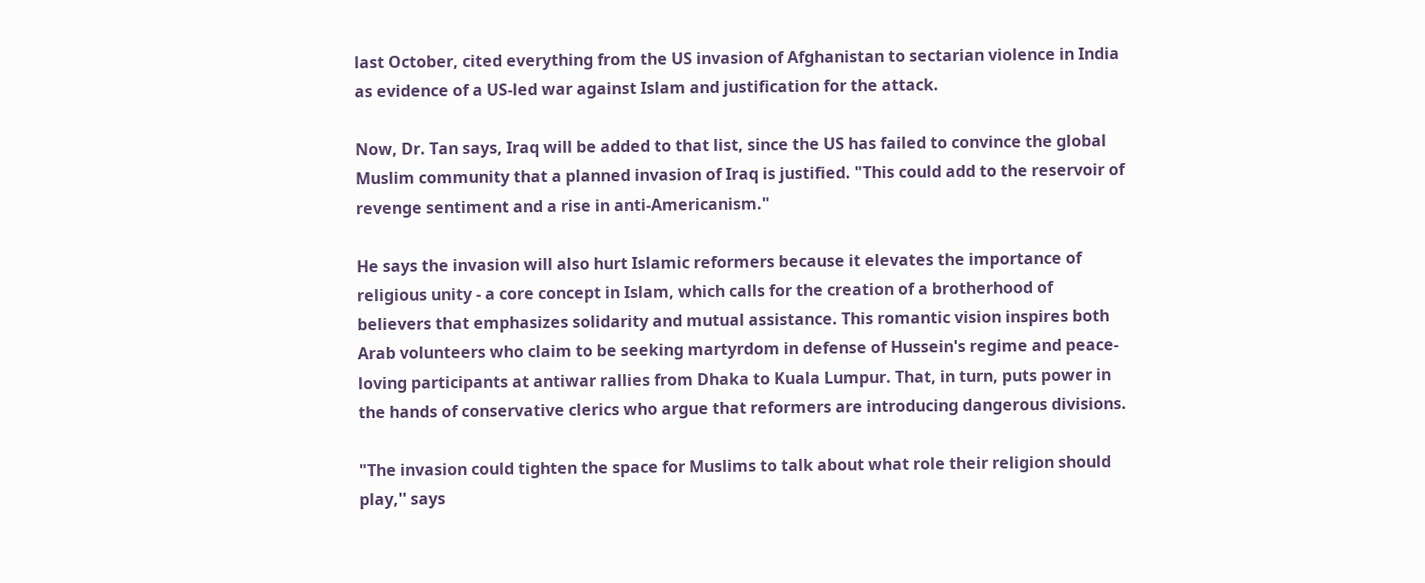last October, cited everything from the US invasion of Afghanistan to sectarian violence in India as evidence of a US-led war against Islam and justification for the attack.

Now, Dr. Tan says, Iraq will be added to that list, since the US has failed to convince the global Muslim community that a planned invasion of Iraq is justified. "This could add to the reservoir of revenge sentiment and a rise in anti-Americanism."

He says the invasion will also hurt Islamic reformers because it elevates the importance of religious unity - a core concept in Islam, which calls for the creation of a brotherhood of believers that emphasizes solidarity and mutual assistance. This romantic vision inspires both Arab volunteers who claim to be seeking martyrdom in defense of Hussein's regime and peace-loving participants at antiwar rallies from Dhaka to Kuala Lumpur. That, in turn, puts power in the hands of conservative clerics who argue that reformers are introducing dangerous divisions.

"The invasion could tighten the space for Muslims to talk about what role their religion should play,'' says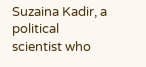Suzaina Kadir, a political scientist who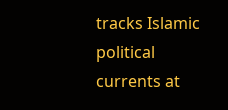tracks Islamic political currents at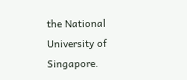the National University of Singapore.